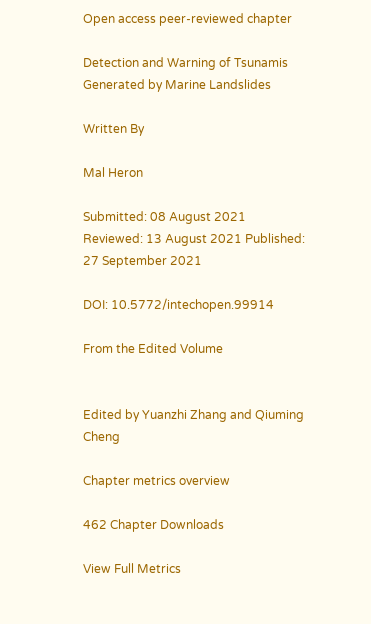Open access peer-reviewed chapter

Detection and Warning of Tsunamis Generated by Marine Landslides

Written By

Mal Heron

Submitted: 08 August 2021 Reviewed: 13 August 2021 Published: 27 September 2021

DOI: 10.5772/intechopen.99914

From the Edited Volume


Edited by Yuanzhi Zhang and Qiuming Cheng

Chapter metrics overview

462 Chapter Downloads

View Full Metrics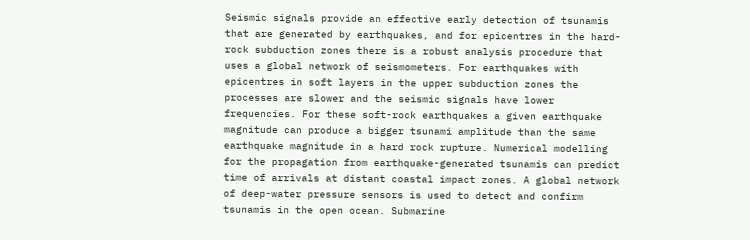Seismic signals provide an effective early detection of tsunamis that are generated by earthquakes, and for epicentres in the hard-rock subduction zones there is a robust analysis procedure that uses a global network of seismometers. For earthquakes with epicentres in soft layers in the upper subduction zones the processes are slower and the seismic signals have lower frequencies. For these soft-rock earthquakes a given earthquake magnitude can produce a bigger tsunami amplitude than the same earthquake magnitude in a hard rock rupture. Numerical modelling for the propagation from earthquake-generated tsunamis can predict time of arrivals at distant coastal impact zones. A global network of deep-water pressure sensors is used to detect and confirm tsunamis in the open ocean. Submarine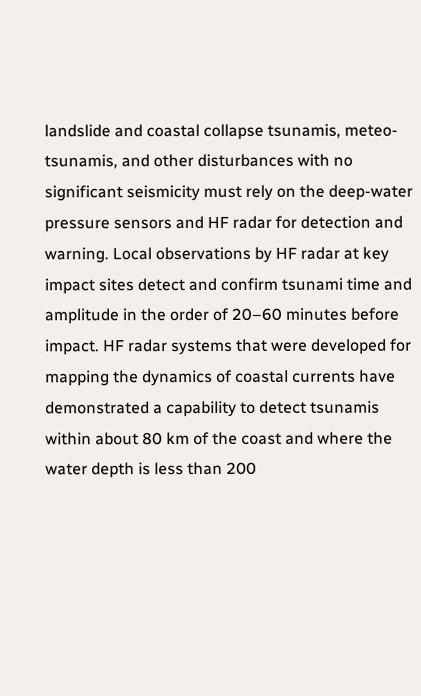landslide and coastal collapse tsunamis, meteo-tsunamis, and other disturbances with no significant seismicity must rely on the deep-water pressure sensors and HF radar for detection and warning. Local observations by HF radar at key impact sites detect and confirm tsunami time and amplitude in the order of 20–60 minutes before impact. HF radar systems that were developed for mapping the dynamics of coastal currents have demonstrated a capability to detect tsunamis within about 80 km of the coast and where the water depth is less than 200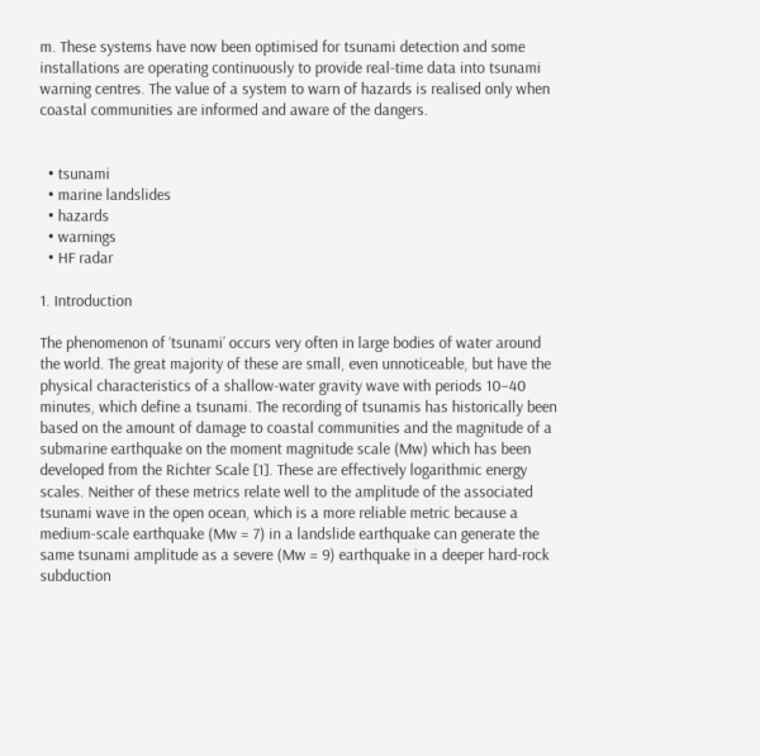m. These systems have now been optimised for tsunami detection and some installations are operating continuously to provide real-time data into tsunami warning centres. The value of a system to warn of hazards is realised only when coastal communities are informed and aware of the dangers.


  • tsunami
  • marine landslides
  • hazards
  • warnings
  • HF radar

1. Introduction

The phenomenon of ‘tsunami’ occurs very often in large bodies of water around the world. The great majority of these are small, even unnoticeable, but have the physical characteristics of a shallow-water gravity wave with periods 10–40 minutes, which define a tsunami. The recording of tsunamis has historically been based on the amount of damage to coastal communities and the magnitude of a submarine earthquake on the moment magnitude scale (Mw) which has been developed from the Richter Scale [1]. These are effectively logarithmic energy scales. Neither of these metrics relate well to the amplitude of the associated tsunami wave in the open ocean, which is a more reliable metric because a medium-scale earthquake (Mw = 7) in a landslide earthquake can generate the same tsunami amplitude as a severe (Mw = 9) earthquake in a deeper hard-rock subduction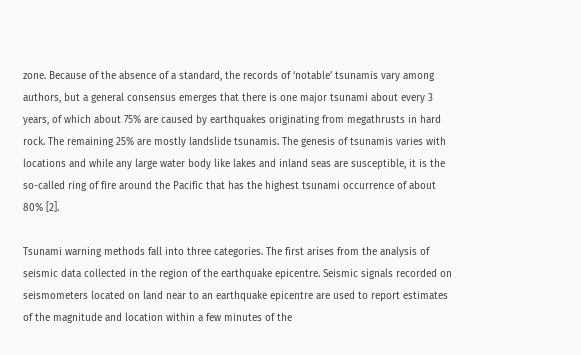zone. Because of the absence of a standard, the records of ‘notable’ tsunamis vary among authors, but a general consensus emerges that there is one major tsunami about every 3 years, of which about 75% are caused by earthquakes originating from megathrusts in hard rock. The remaining 25% are mostly landslide tsunamis. The genesis of tsunamis varies with locations and while any large water body like lakes and inland seas are susceptible, it is the so-called ring of fire around the Pacific that has the highest tsunami occurrence of about 80% [2].

Tsunami warning methods fall into three categories. The first arises from the analysis of seismic data collected in the region of the earthquake epicentre. Seismic signals recorded on seismometers located on land near to an earthquake epicentre are used to report estimates of the magnitude and location within a few minutes of the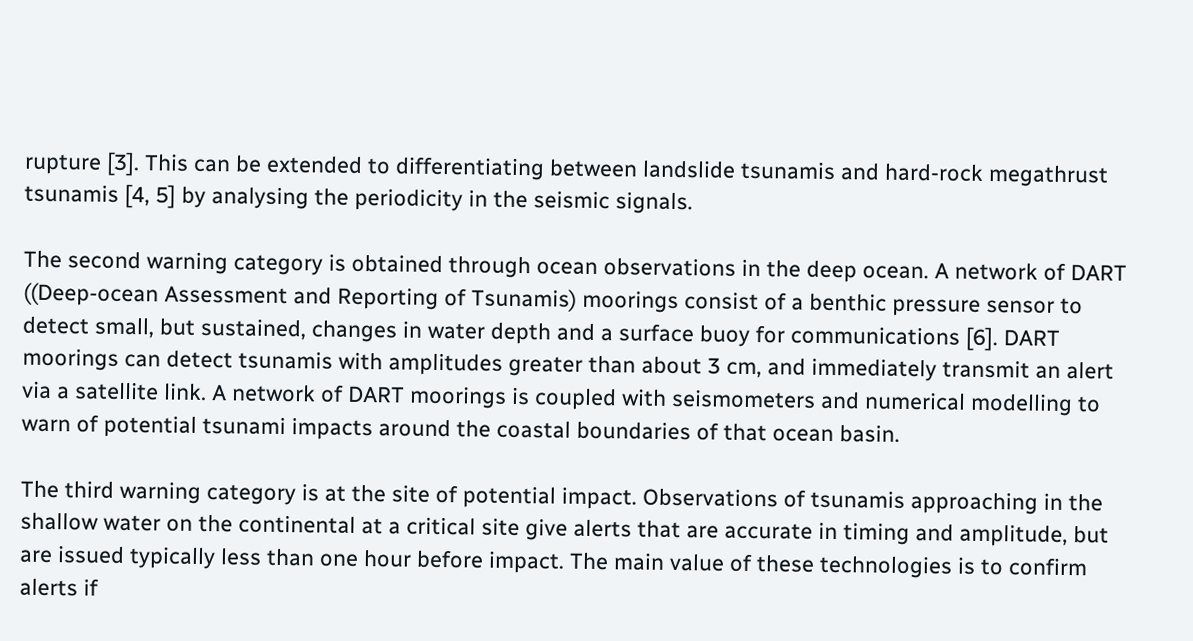rupture [3]. This can be extended to differentiating between landslide tsunamis and hard-rock megathrust tsunamis [4, 5] by analysing the periodicity in the seismic signals.

The second warning category is obtained through ocean observations in the deep ocean. A network of DART ((Deep-ocean Assessment and Reporting of Tsunamis) moorings consist of a benthic pressure sensor to detect small, but sustained, changes in water depth and a surface buoy for communications [6]. DART moorings can detect tsunamis with amplitudes greater than about 3 cm, and immediately transmit an alert via a satellite link. A network of DART moorings is coupled with seismometers and numerical modelling to warn of potential tsunami impacts around the coastal boundaries of that ocean basin.

The third warning category is at the site of potential impact. Observations of tsunamis approaching in the shallow water on the continental at a critical site give alerts that are accurate in timing and amplitude, but are issued typically less than one hour before impact. The main value of these technologies is to confirm alerts if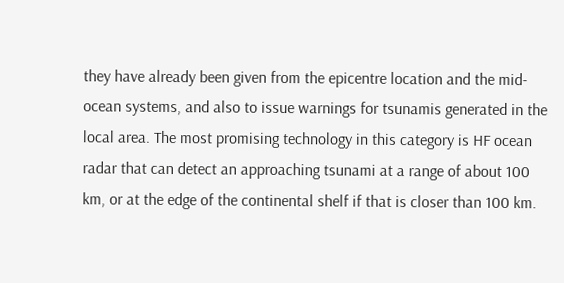they have already been given from the epicentre location and the mid-ocean systems, and also to issue warnings for tsunamis generated in the local area. The most promising technology in this category is HF ocean radar that can detect an approaching tsunami at a range of about 100 km, or at the edge of the continental shelf if that is closer than 100 km.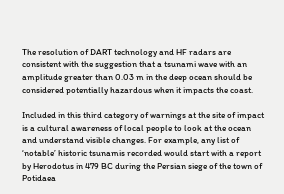The resolution of DART technology and HF radars are consistent with the suggestion that a tsunami wave with an amplitude greater than 0.03 m in the deep ocean should be considered potentially hazardous when it impacts the coast.

Included in this third category of warnings at the site of impact is a cultural awareness of local people to look at the ocean and understand visible changes. For example, any list of ‘notable’ historic tsunamis recorded would start with a report by Herodotus in 479 BC during the Persian siege of the town of Potidaea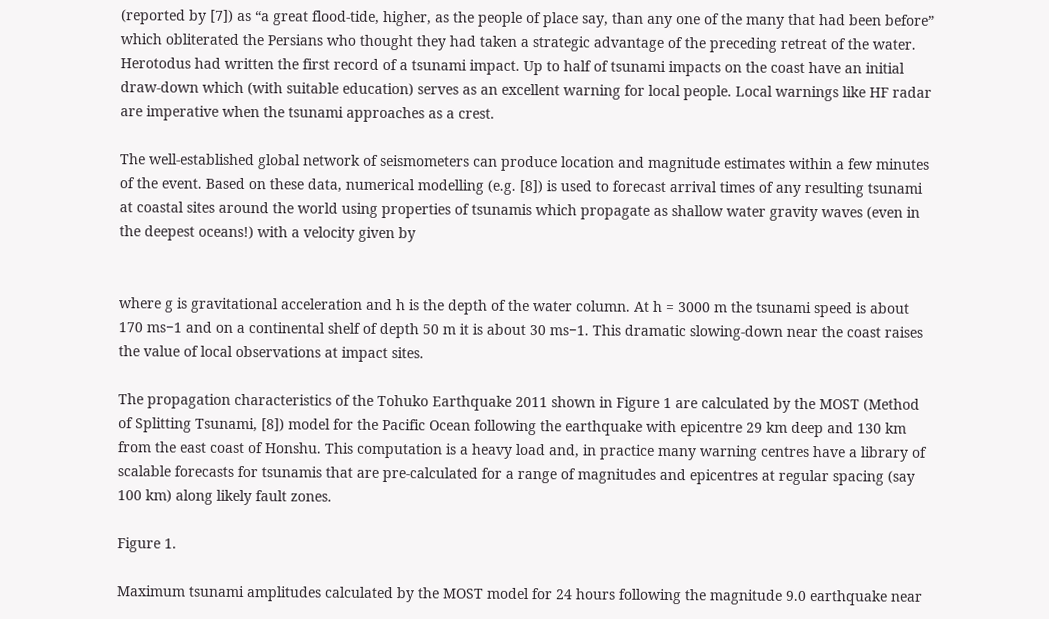(reported by [7]) as “a great flood-tide, higher, as the people of place say, than any one of the many that had been before” which obliterated the Persians who thought they had taken a strategic advantage of the preceding retreat of the water. Herotodus had written the first record of a tsunami impact. Up to half of tsunami impacts on the coast have an initial draw-down which (with suitable education) serves as an excellent warning for local people. Local warnings like HF radar are imperative when the tsunami approaches as a crest.

The well-established global network of seismometers can produce location and magnitude estimates within a few minutes of the event. Based on these data, numerical modelling (e.g. [8]) is used to forecast arrival times of any resulting tsunami at coastal sites around the world using properties of tsunamis which propagate as shallow water gravity waves (even in the deepest oceans!) with a velocity given by


where g is gravitational acceleration and h is the depth of the water column. At h = 3000 m the tsunami speed is about 170 ms−1 and on a continental shelf of depth 50 m it is about 30 ms−1. This dramatic slowing-down near the coast raises the value of local observations at impact sites.

The propagation characteristics of the Tohuko Earthquake 2011 shown in Figure 1 are calculated by the MOST (Method of Splitting Tsunami, [8]) model for the Pacific Ocean following the earthquake with epicentre 29 km deep and 130 km from the east coast of Honshu. This computation is a heavy load and, in practice many warning centres have a library of scalable forecasts for tsunamis that are pre-calculated for a range of magnitudes and epicentres at regular spacing (say 100 km) along likely fault zones.

Figure 1.

Maximum tsunami amplitudes calculated by the MOST model for 24 hours following the magnitude 9.0 earthquake near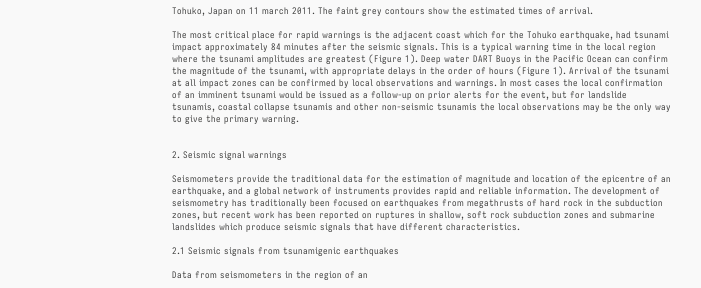Tohuko, Japan on 11 march 2011. The faint grey contours show the estimated times of arrival.

The most critical place for rapid warnings is the adjacent coast which for the Tohuko earthquake, had tsunami impact approximately 84 minutes after the seismic signals. This is a typical warning time in the local region where the tsunami amplitudes are greatest (Figure 1). Deep water DART Buoys in the Pacific Ocean can confirm the magnitude of the tsunami, with appropriate delays in the order of hours (Figure 1). Arrival of the tsunami at all impact zones can be confirmed by local observations and warnings. In most cases the local confirmation of an imminent tsunami would be issued as a follow-up on prior alerts for the event, but for landslide tsunamis, coastal collapse tsunamis and other non-seismic tsunamis the local observations may be the only way to give the primary warning.


2. Seismic signal warnings

Seismometers provide the traditional data for the estimation of magnitude and location of the epicentre of an earthquake, and a global network of instruments provides rapid and reliable information. The development of seismometry has traditionally been focused on earthquakes from megathrusts of hard rock in the subduction zones, but recent work has been reported on ruptures in shallow, soft rock subduction zones and submarine landslides which produce seismic signals that have different characteristics.

2.1 Seismic signals from tsunamigenic earthquakes

Data from seismometers in the region of an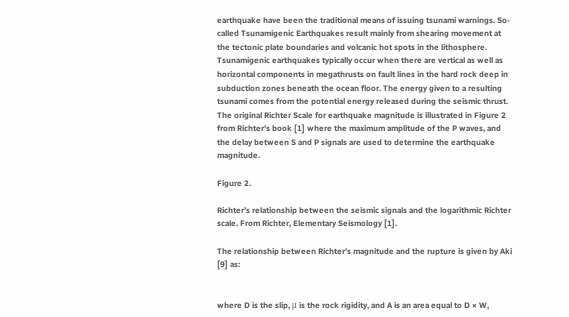earthquake have been the traditional means of issuing tsunami warnings. So-called Tsunamigenic Earthquakes result mainly from shearing movement at the tectonic plate boundaries and volcanic hot spots in the lithosphere. Tsunamigenic earthquakes typically occur when there are vertical as well as horizontal components in megathrusts on fault lines in the hard rock deep in subduction zones beneath the ocean floor. The energy given to a resulting tsunami comes from the potential energy released during the seismic thrust. The original Richter Scale for earthquake magnitude is illustrated in Figure 2 from Richter’s book [1] where the maximum amplitude of the P waves, and the delay between S and P signals are used to determine the earthquake magnitude.

Figure 2.

Richter’s relationship between the seismic signals and the logarithmic Richter scale. From Richter, Elementary Seismology [1].

The relationship between Richter’s magnitude and the rupture is given by Aki [9] as:


where D is the slip, μ is the rock rigidity, and A is an area equal to D × W,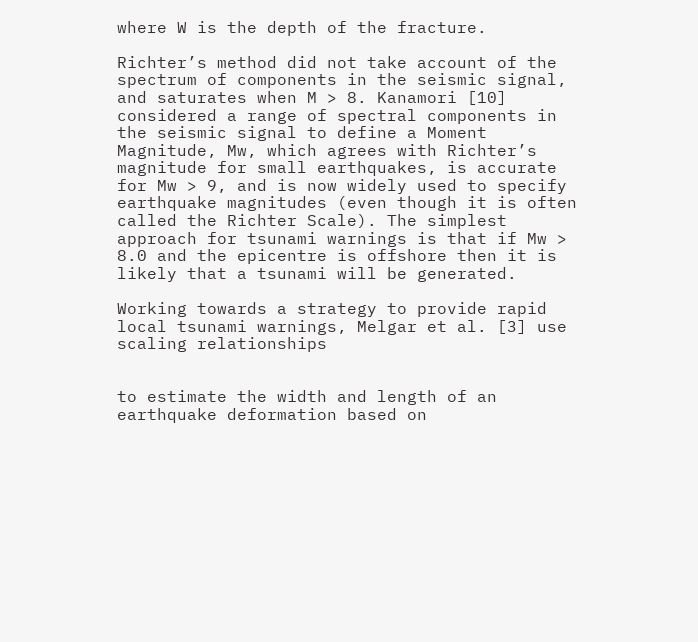where W is the depth of the fracture.

Richter’s method did not take account of the spectrum of components in the seismic signal, and saturates when M > 8. Kanamori [10] considered a range of spectral components in the seismic signal to define a Moment Magnitude, Mw, which agrees with Richter’s magnitude for small earthquakes, is accurate for Mw > 9, and is now widely used to specify earthquake magnitudes (even though it is often called the Richter Scale). The simplest approach for tsunami warnings is that if Mw > 8.0 and the epicentre is offshore then it is likely that a tsunami will be generated.

Working towards a strategy to provide rapid local tsunami warnings, Melgar et al. [3] use scaling relationships


to estimate the width and length of an earthquake deformation based on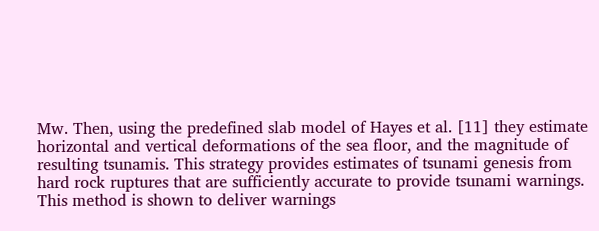Mw. Then, using the predefined slab model of Hayes et al. [11] they estimate horizontal and vertical deformations of the sea floor, and the magnitude of resulting tsunamis. This strategy provides estimates of tsunami genesis from hard rock ruptures that are sufficiently accurate to provide tsunami warnings. This method is shown to deliver warnings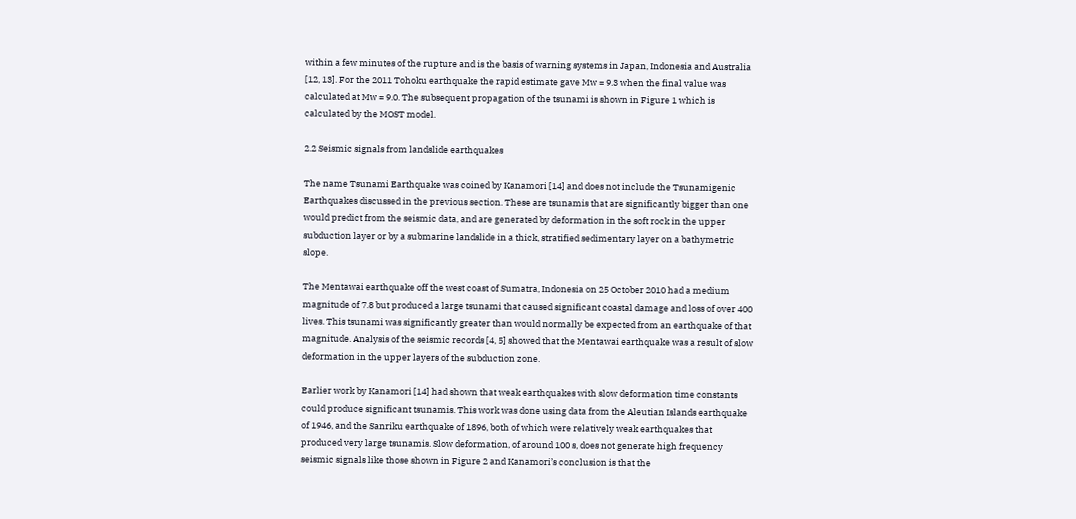within a few minutes of the rupture and is the basis of warning systems in Japan, Indonesia and Australia [12, 13]. For the 2011 Tohoku earthquake the rapid estimate gave Mw = 9.3 when the final value was calculated at Mw = 9.0. The subsequent propagation of the tsunami is shown in Figure 1 which is calculated by the MOST model.

2.2 Seismic signals from landslide earthquakes

The name Tsunami Earthquake was coined by Kanamori [14] and does not include the Tsunamigenic Earthquakes discussed in the previous section. These are tsunamis that are significantly bigger than one would predict from the seismic data, and are generated by deformation in the soft rock in the upper subduction layer or by a submarine landslide in a thick, stratified sedimentary layer on a bathymetric slope.

The Mentawai earthquake off the west coast of Sumatra, Indonesia on 25 October 2010 had a medium magnitude of 7.8 but produced a large tsunami that caused significant coastal damage and loss of over 400 lives. This tsunami was significantly greater than would normally be expected from an earthquake of that magnitude. Analysis of the seismic records [4, 5] showed that the Mentawai earthquake was a result of slow deformation in the upper layers of the subduction zone.

Earlier work by Kanamori [14] had shown that weak earthquakes with slow deformation time constants could produce significant tsunamis. This work was done using data from the Aleutian Islands earthquake of 1946, and the Sanriku earthquake of 1896, both of which were relatively weak earthquakes that produced very large tsunamis. Slow deformation, of around 100 s, does not generate high frequency seismic signals like those shown in Figure 2 and Kanamori’s conclusion is that the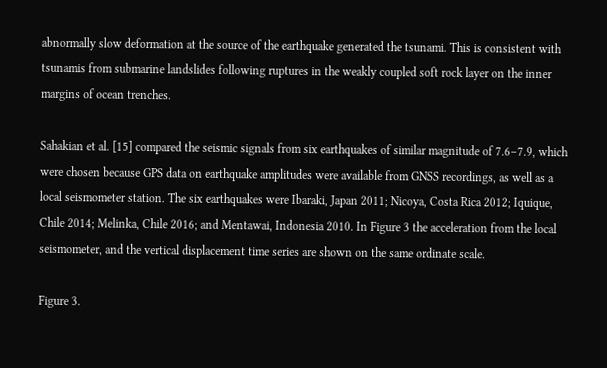abnormally slow deformation at the source of the earthquake generated the tsunami. This is consistent with tsunamis from submarine landslides following ruptures in the weakly coupled soft rock layer on the inner margins of ocean trenches.

Sahakian et al. [15] compared the seismic signals from six earthquakes of similar magnitude of 7.6–7.9, which were chosen because GPS data on earthquake amplitudes were available from GNSS recordings, as well as a local seismometer station. The six earthquakes were Ibaraki, Japan 2011; Nicoya, Costa Rica 2012; Iquique, Chile 2014; Melinka, Chile 2016; and Mentawai, Indonesia 2010. In Figure 3 the acceleration from the local seismometer, and the vertical displacement time series are shown on the same ordinate scale.

Figure 3.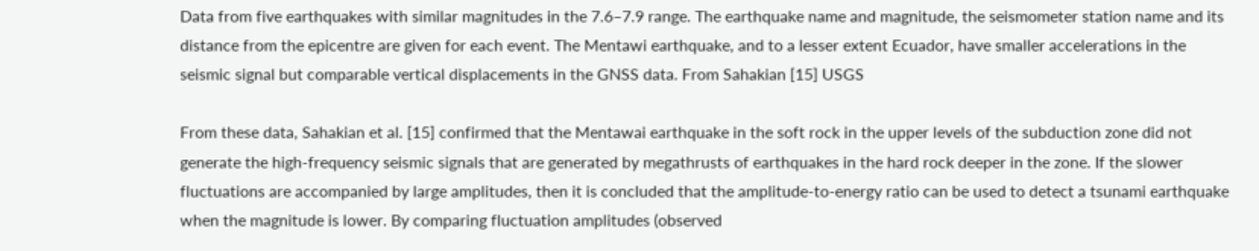Data from five earthquakes with similar magnitudes in the 7.6–7.9 range. The earthquake name and magnitude, the seismometer station name and its distance from the epicentre are given for each event. The Mentawi earthquake, and to a lesser extent Ecuador, have smaller accelerations in the seismic signal but comparable vertical displacements in the GNSS data. From Sahakian [15] USGS

From these data, Sahakian et al. [15] confirmed that the Mentawai earthquake in the soft rock in the upper levels of the subduction zone did not generate the high-frequency seismic signals that are generated by megathrusts of earthquakes in the hard rock deeper in the zone. If the slower fluctuations are accompanied by large amplitudes, then it is concluded that the amplitude-to-energy ratio can be used to detect a tsunami earthquake when the magnitude is lower. By comparing fluctuation amplitudes (observed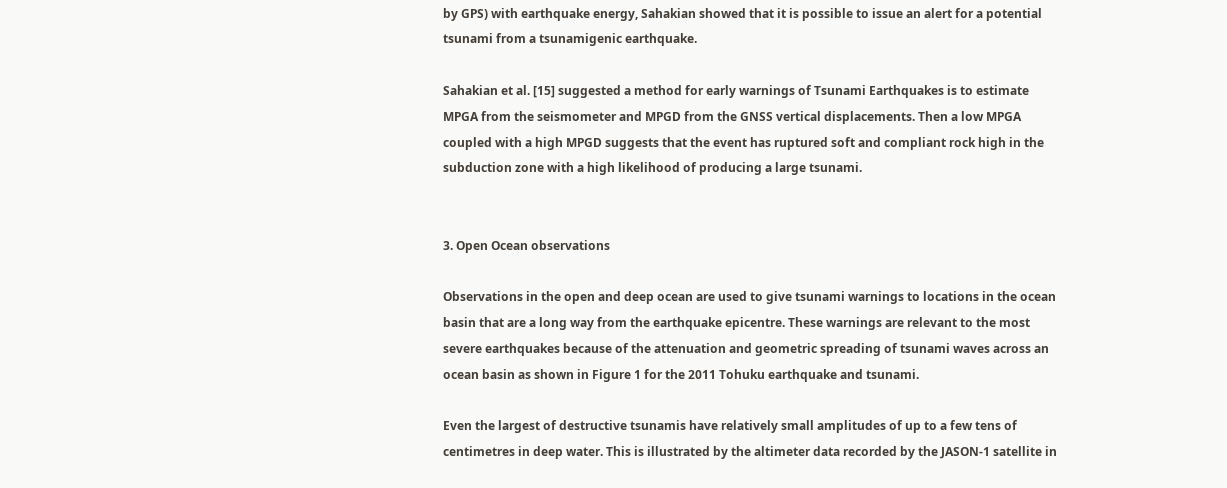by GPS) with earthquake energy, Sahakian showed that it is possible to issue an alert for a potential tsunami from a tsunamigenic earthquake.

Sahakian et al. [15] suggested a method for early warnings of Tsunami Earthquakes is to estimate MPGA from the seismometer and MPGD from the GNSS vertical displacements. Then a low MPGA coupled with a high MPGD suggests that the event has ruptured soft and compliant rock high in the subduction zone with a high likelihood of producing a large tsunami.


3. Open Ocean observations

Observations in the open and deep ocean are used to give tsunami warnings to locations in the ocean basin that are a long way from the earthquake epicentre. These warnings are relevant to the most severe earthquakes because of the attenuation and geometric spreading of tsunami waves across an ocean basin as shown in Figure 1 for the 2011 Tohuku earthquake and tsunami.

Even the largest of destructive tsunamis have relatively small amplitudes of up to a few tens of centimetres in deep water. This is illustrated by the altimeter data recorded by the JASON-1 satellite in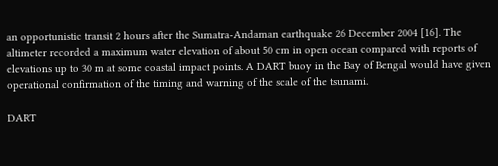an opportunistic transit 2 hours after the Sumatra-Andaman earthquake 26 December 2004 [16]. The altimeter recorded a maximum water elevation of about 50 cm in open ocean compared with reports of elevations up to 30 m at some coastal impact points. A DART buoy in the Bay of Bengal would have given operational confirmation of the timing and warning of the scale of the tsunami.

DART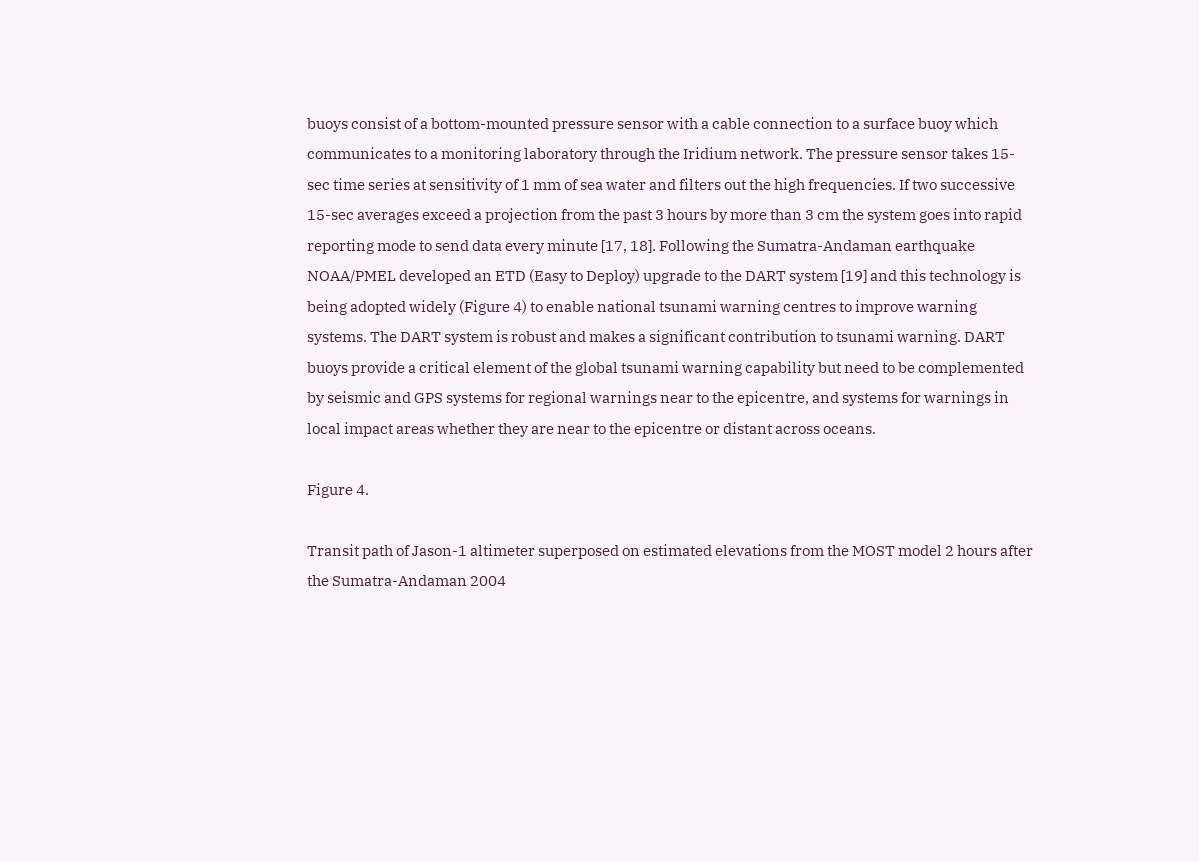buoys consist of a bottom-mounted pressure sensor with a cable connection to a surface buoy which communicates to a monitoring laboratory through the Iridium network. The pressure sensor takes 15-sec time series at sensitivity of 1 mm of sea water and filters out the high frequencies. If two successive 15-sec averages exceed a projection from the past 3 hours by more than 3 cm the system goes into rapid reporting mode to send data every minute [17, 18]. Following the Sumatra-Andaman earthquake NOAA/PMEL developed an ETD (Easy to Deploy) upgrade to the DART system [19] and this technology is being adopted widely (Figure 4) to enable national tsunami warning centres to improve warning systems. The DART system is robust and makes a significant contribution to tsunami warning. DART buoys provide a critical element of the global tsunami warning capability but need to be complemented by seismic and GPS systems for regional warnings near to the epicentre, and systems for warnings in local impact areas whether they are near to the epicentre or distant across oceans.

Figure 4.

Transit path of Jason-1 altimeter superposed on estimated elevations from the MOST model 2 hours after the Sumatra-Andaman 2004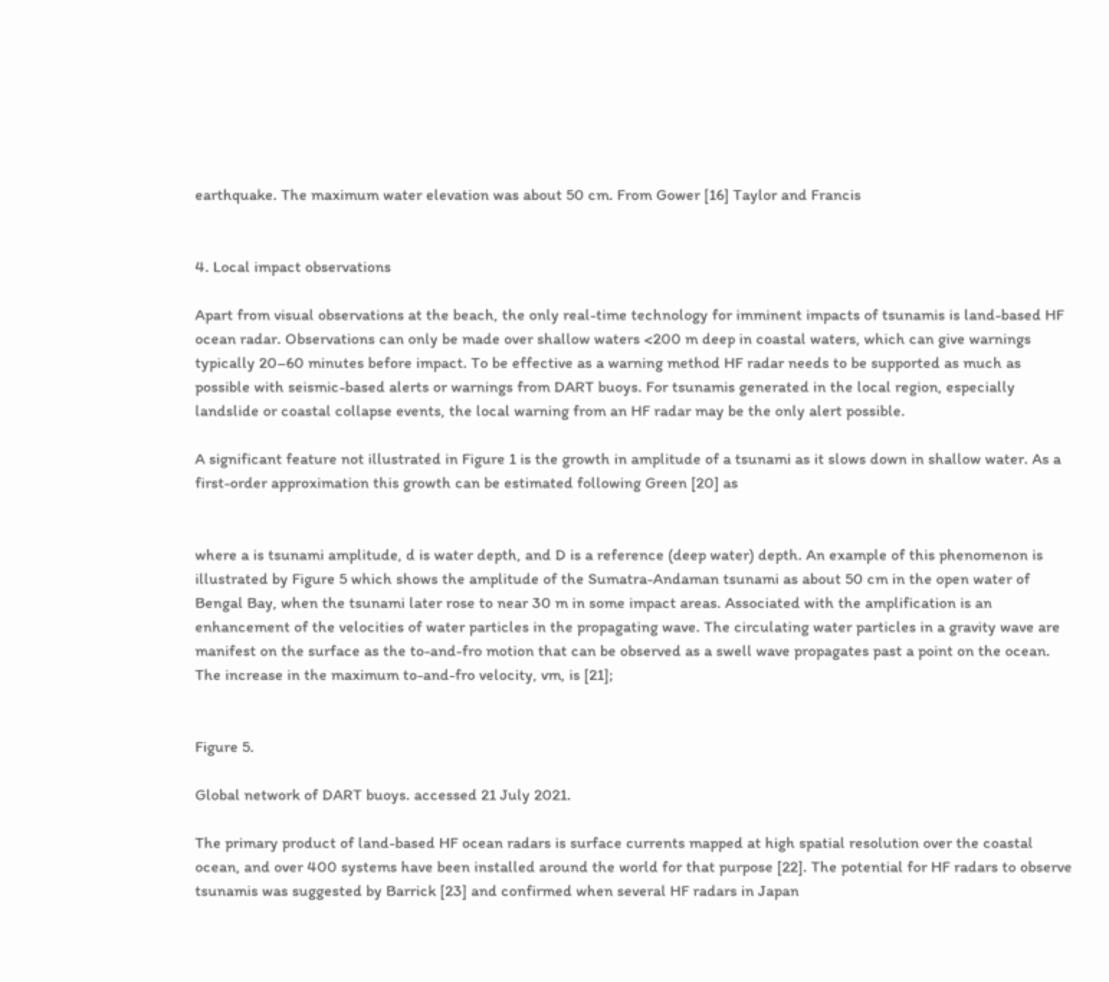earthquake. The maximum water elevation was about 50 cm. From Gower [16] Taylor and Francis


4. Local impact observations

Apart from visual observations at the beach, the only real-time technology for imminent impacts of tsunamis is land-based HF ocean radar. Observations can only be made over shallow waters <200 m deep in coastal waters, which can give warnings typically 20–60 minutes before impact. To be effective as a warning method HF radar needs to be supported as much as possible with seismic-based alerts or warnings from DART buoys. For tsunamis generated in the local region, especially landslide or coastal collapse events, the local warning from an HF radar may be the only alert possible.

A significant feature not illustrated in Figure 1 is the growth in amplitude of a tsunami as it slows down in shallow water. As a first-order approximation this growth can be estimated following Green [20] as


where a is tsunami amplitude, d is water depth, and D is a reference (deep water) depth. An example of this phenomenon is illustrated by Figure 5 which shows the amplitude of the Sumatra-Andaman tsunami as about 50 cm in the open water of Bengal Bay, when the tsunami later rose to near 30 m in some impact areas. Associated with the amplification is an enhancement of the velocities of water particles in the propagating wave. The circulating water particles in a gravity wave are manifest on the surface as the to-and-fro motion that can be observed as a swell wave propagates past a point on the ocean. The increase in the maximum to-and-fro velocity, vm, is [21];


Figure 5.

Global network of DART buoys. accessed 21 July 2021.

The primary product of land-based HF ocean radars is surface currents mapped at high spatial resolution over the coastal ocean, and over 400 systems have been installed around the world for that purpose [22]. The potential for HF radars to observe tsunamis was suggested by Barrick [23] and confirmed when several HF radars in Japan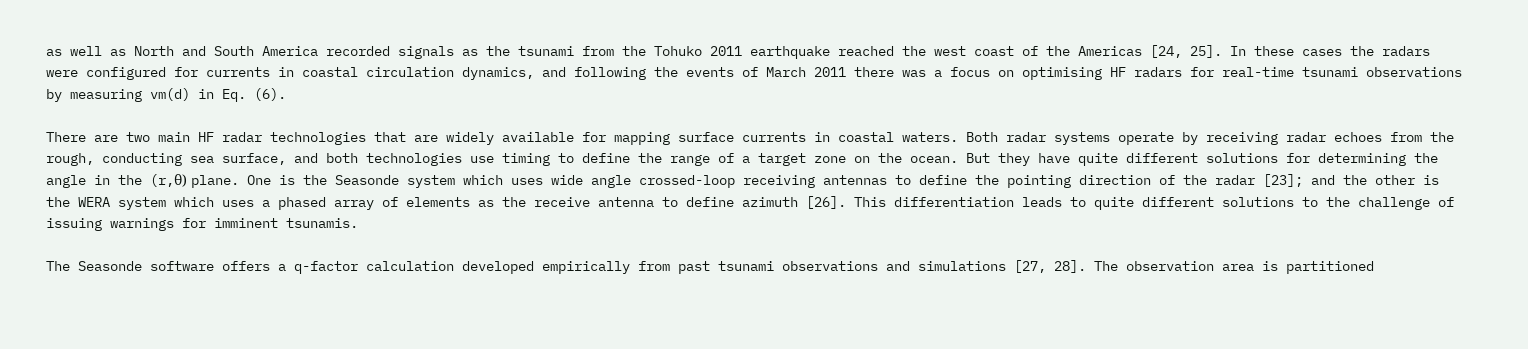as well as North and South America recorded signals as the tsunami from the Tohuko 2011 earthquake reached the west coast of the Americas [24, 25]. In these cases the radars were configured for currents in coastal circulation dynamics, and following the events of March 2011 there was a focus on optimising HF radars for real-time tsunami observations by measuring vm(d) in Eq. (6).

There are two main HF radar technologies that are widely available for mapping surface currents in coastal waters. Both radar systems operate by receiving radar echoes from the rough, conducting sea surface, and both technologies use timing to define the range of a target zone on the ocean. But they have quite different solutions for determining the angle in the (r,θ) plane. One is the Seasonde system which uses wide angle crossed-loop receiving antennas to define the pointing direction of the radar [23]; and the other is the WERA system which uses a phased array of elements as the receive antenna to define azimuth [26]. This differentiation leads to quite different solutions to the challenge of issuing warnings for imminent tsunamis.

The Seasonde software offers a q-factor calculation developed empirically from past tsunami observations and simulations [27, 28]. The observation area is partitioned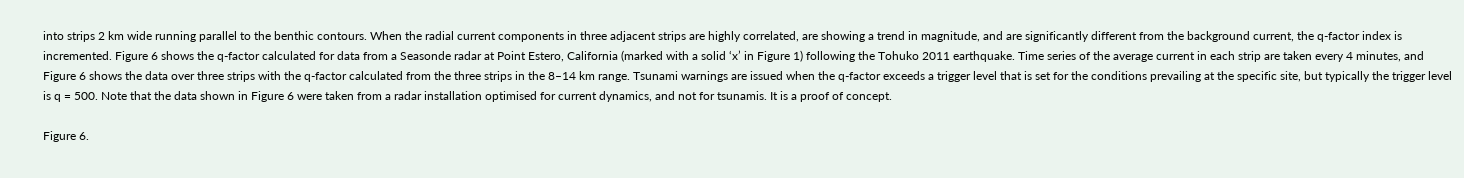into strips 2 km wide running parallel to the benthic contours. When the radial current components in three adjacent strips are highly correlated, are showing a trend in magnitude, and are significantly different from the background current, the q-factor index is incremented. Figure 6 shows the q-factor calculated for data from a Seasonde radar at Point Estero, California (marked with a solid ‘x’ in Figure 1) following the Tohuko 2011 earthquake. Time series of the average current in each strip are taken every 4 minutes, and Figure 6 shows the data over three strips with the q-factor calculated from the three strips in the 8–14 km range. Tsunami warnings are issued when the q-factor exceeds a trigger level that is set for the conditions prevailing at the specific site, but typically the trigger level is q = 500. Note that the data shown in Figure 6 were taken from a radar installation optimised for current dynamics, and not for tsunamis. It is a proof of concept.

Figure 6.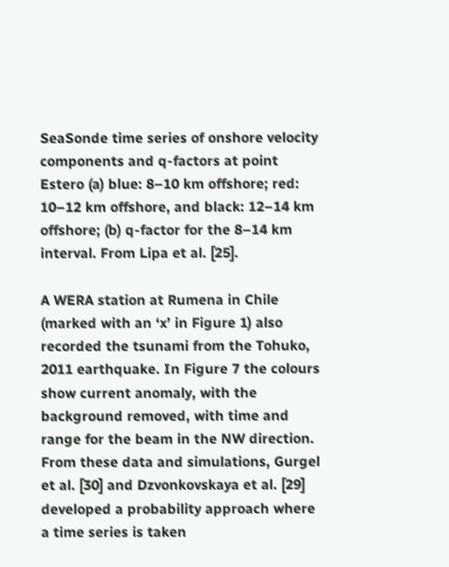SeaSonde time series of onshore velocity components and q-factors at point Estero (a) blue: 8–10 km offshore; red: 10–12 km offshore, and black: 12–14 km offshore; (b) q-factor for the 8–14 km interval. From Lipa et al. [25].

A WERA station at Rumena in Chile (marked with an ‘x’ in Figure 1) also recorded the tsunami from the Tohuko, 2011 earthquake. In Figure 7 the colours show current anomaly, with the background removed, with time and range for the beam in the NW direction. From these data and simulations, Gurgel et al. [30] and Dzvonkovskaya et al. [29] developed a probability approach where a time series is taken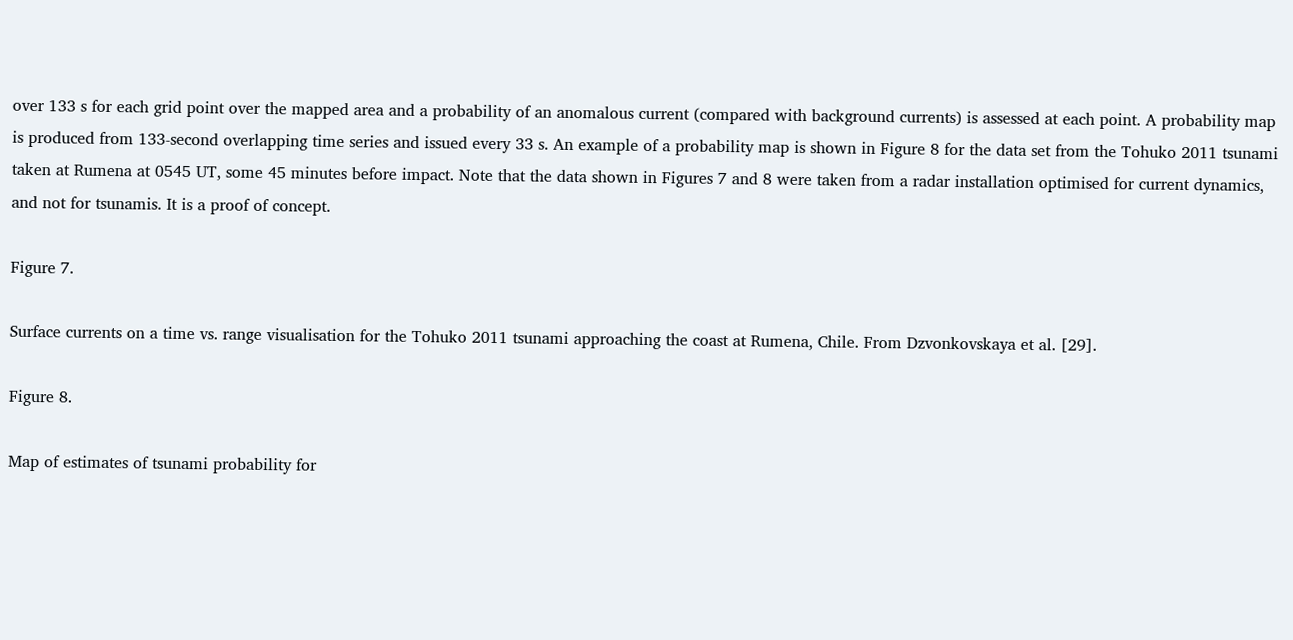over 133 s for each grid point over the mapped area and a probability of an anomalous current (compared with background currents) is assessed at each point. A probability map is produced from 133-second overlapping time series and issued every 33 s. An example of a probability map is shown in Figure 8 for the data set from the Tohuko 2011 tsunami taken at Rumena at 0545 UT, some 45 minutes before impact. Note that the data shown in Figures 7 and 8 were taken from a radar installation optimised for current dynamics, and not for tsunamis. It is a proof of concept.

Figure 7.

Surface currents on a time vs. range visualisation for the Tohuko 2011 tsunami approaching the coast at Rumena, Chile. From Dzvonkovskaya et al. [29].

Figure 8.

Map of estimates of tsunami probability for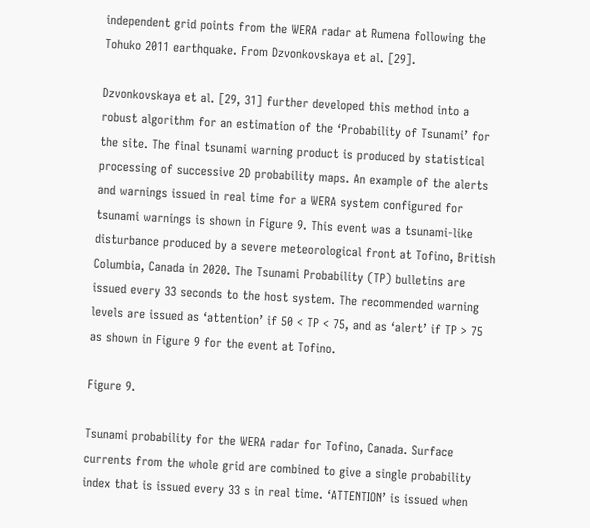independent grid points from the WERA radar at Rumena following the Tohuko 2011 earthquake. From Dzvonkovskaya et al. [29].

Dzvonkovskaya et al. [29, 31] further developed this method into a robust algorithm for an estimation of the ‘Probability of Tsunami’ for the site. The final tsunami warning product is produced by statistical processing of successive 2D probability maps. An example of the alerts and warnings issued in real time for a WERA system configured for tsunami warnings is shown in Figure 9. This event was a tsunami-like disturbance produced by a severe meteorological front at Tofino, British Columbia, Canada in 2020. The Tsunami Probability (TP) bulletins are issued every 33 seconds to the host system. The recommended warning levels are issued as ‘attention’ if 50 < TP < 75, and as ‘alert’ if TP > 75 as shown in Figure 9 for the event at Tofino.

Figure 9.

Tsunami probability for the WERA radar for Tofino, Canada. Surface currents from the whole grid are combined to give a single probability index that is issued every 33 s in real time. ‘ATTENTION’ is issued when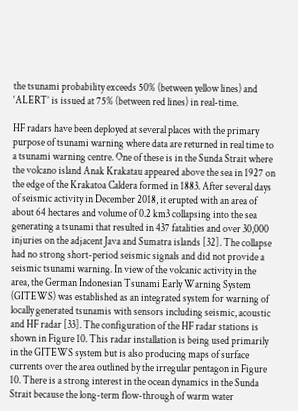the tsunami probability exceeds 50% (between yellow lines) and ‘ALERT’ is issued at 75% (between red lines) in real-time.

HF radars have been deployed at several places with the primary purpose of tsunami warning where data are returned in real time to a tsunami warning centre. One of these is in the Sunda Strait where the volcano island Anak Krakatau appeared above the sea in 1927 on the edge of the Krakatoa Caldera formed in 1883. After several days of seismic activity in December 2018, it erupted with an area of about 64 hectares and volume of 0.2 km3 collapsing into the sea generating a tsunami that resulted in 437 fatalities and over 30,000 injuries on the adjacent Java and Sumatra islands [32]. The collapse had no strong short-period seismic signals and did not provide a seismic tsunami warning. In view of the volcanic activity in the area, the German Indonesian Tsunami Early Warning System (GITEWS) was established as an integrated system for warning of locally generated tsunamis with sensors including seismic, acoustic and HF radar [33]. The configuration of the HF radar stations is shown in Figure 10. This radar installation is being used primarily in the GITEWS system but is also producing maps of surface currents over the area outlined by the irregular pentagon in Figure 10. There is a strong interest in the ocean dynamics in the Sunda Strait because the long-term flow-through of warm water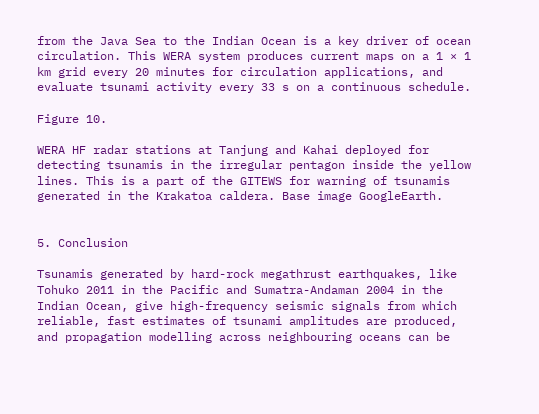from the Java Sea to the Indian Ocean is a key driver of ocean circulation. This WERA system produces current maps on a 1 × 1 km grid every 20 minutes for circulation applications, and evaluate tsunami activity every 33 s on a continuous schedule.

Figure 10.

WERA HF radar stations at Tanjung and Kahai deployed for detecting tsunamis in the irregular pentagon inside the yellow lines. This is a part of the GITEWS for warning of tsunamis generated in the Krakatoa caldera. Base image GoogleEarth.


5. Conclusion

Tsunamis generated by hard-rock megathrust earthquakes, like Tohuko 2011 in the Pacific and Sumatra-Andaman 2004 in the Indian Ocean, give high-frequency seismic signals from which reliable, fast estimates of tsunami amplitudes are produced, and propagation modelling across neighbouring oceans can be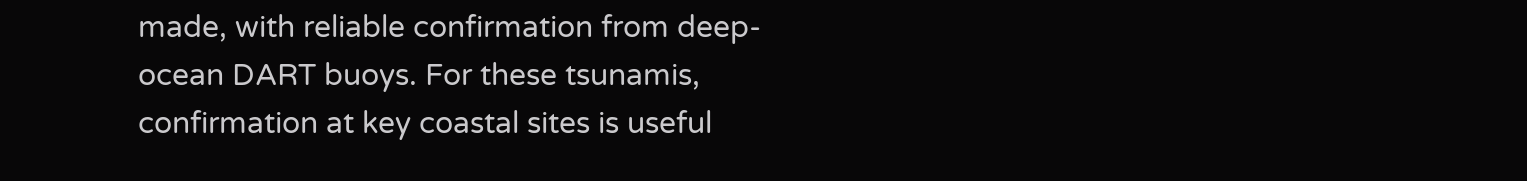made, with reliable confirmation from deep-ocean DART buoys. For these tsunamis, confirmation at key coastal sites is useful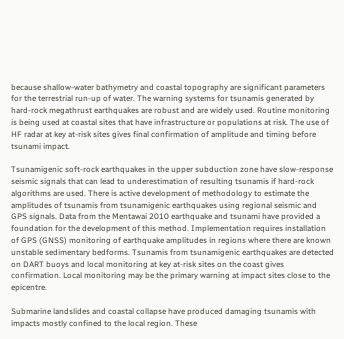because shallow-water bathymetry and coastal topography are significant parameters for the terrestrial run-up of water. The warning systems for tsunamis generated by hard-rock megathrust earthquakes are robust and are widely used. Routine monitoring is being used at coastal sites that have infrastructure or populations at risk. The use of HF radar at key at-risk sites gives final confirmation of amplitude and timing before tsunami impact.

Tsunamigenic soft-rock earthquakes in the upper subduction zone have slow-response seismic signals that can lead to underestimation of resulting tsunamis if hard-rock algorithms are used. There is active development of methodology to estimate the amplitudes of tsunamis from tsunamigenic earthquakes using regional seismic and GPS signals. Data from the Mentawai 2010 earthquake and tsunami have provided a foundation for the development of this method. Implementation requires installation of GPS (GNSS) monitoring of earthquake amplitudes in regions where there are known unstable sedimentary bedforms. Tsunamis from tsunamigenic earthquakes are detected on DART buoys and local monitoring at key at-risk sites on the coast gives confirmation. Local monitoring may be the primary warning at impact sites close to the epicentre.

Submarine landslides and coastal collapse have produced damaging tsunamis with impacts mostly confined to the local region. These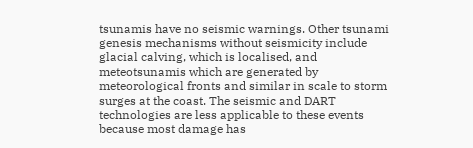tsunamis have no seismic warnings. Other tsunami genesis mechanisms without seismicity include glacial calving, which is localised, and meteotsunamis which are generated by meteorological fronts and similar in scale to storm surges at the coast. The seismic and DART technologies are less applicable to these events because most damage has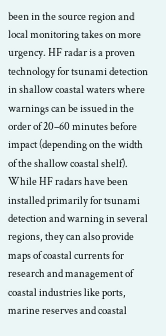been in the source region and local monitoring takes on more urgency. HF radar is a proven technology for tsunami detection in shallow coastal waters where warnings can be issued in the order of 20–60 minutes before impact (depending on the width of the shallow coastal shelf). While HF radars have been installed primarily for tsunami detection and warning in several regions, they can also provide maps of coastal currents for research and management of coastal industries like ports, marine reserves and coastal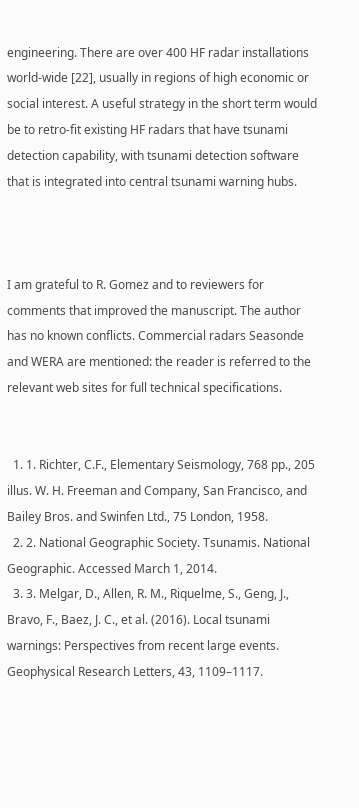engineering. There are over 400 HF radar installations world-wide [22], usually in regions of high economic or social interest. A useful strategy in the short term would be to retro-fit existing HF radars that have tsunami detection capability, with tsunami detection software that is integrated into central tsunami warning hubs.



I am grateful to R. Gomez and to reviewers for comments that improved the manuscript. The author has no known conflicts. Commercial radars Seasonde and WERA are mentioned: the reader is referred to the relevant web sites for full technical specifications.


  1. 1. Richter, C.F., Elementary Seismology, 768 pp., 205 illus. W. H. Freeman and Company, San Francisco, and Bailey Bros. and Swinfen Ltd., 75 London, 1958.
  2. 2. National Geographic Society. Tsunamis. National Geographic. Accessed March 1, 2014.
  3. 3. Melgar, D., Allen, R. M., Riquelme, S., Geng, J., Bravo, F., Baez, J. C., et al. (2016). Local tsunami warnings: Perspectives from recent large events. Geophysical Research Letters, 43, 1109–1117.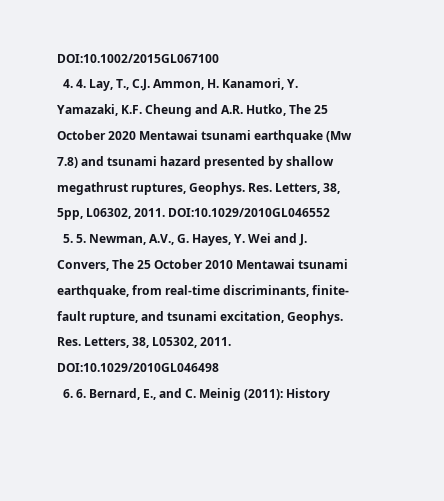DOI:10.1002/2015GL067100
  4. 4. Lay, T., C.J. Ammon, H. Kanamori, Y. Yamazaki, K.F. Cheung and A.R. Hutko, The 25 October 2020 Mentawai tsunami earthquake (Mw 7.8) and tsunami hazard presented by shallow megathrust ruptures, Geophys. Res. Letters, 38, 5pp, L06302, 2011. DOI:10.1029/2010GL046552
  5. 5. Newman, A.V., G. Hayes, Y. Wei and J. Convers, The 25 October 2010 Mentawai tsunami earthquake, from real-time discriminants, finite-fault rupture, and tsunami excitation, Geophys. Res. Letters, 38, L05302, 2011. DOI:10.1029/2010GL046498
  6. 6. Bernard, E., and C. Meinig (2011): History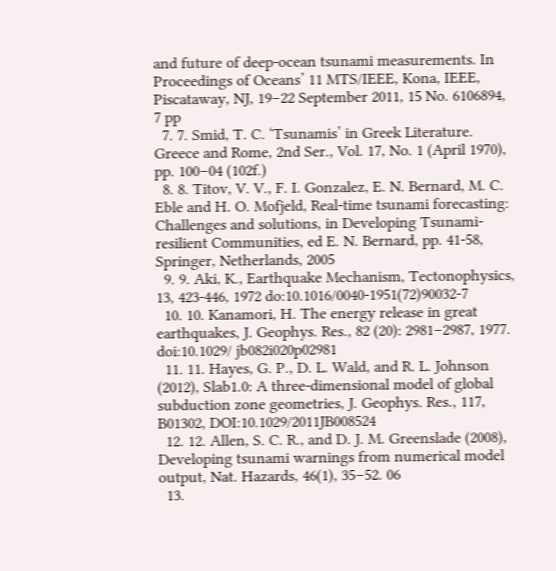and future of deep-ocean tsunami measurements. In Proceedings of Oceans’ 11 MTS/IEEE, Kona, IEEE, Piscataway, NJ, 19–22 September 2011, 15 No. 6106894, 7 pp
  7. 7. Smid, T. C. ‘Tsunamis’ in Greek Literature. Greece and Rome, 2nd Ser., Vol. 17, No. 1 (April 1970), pp. 100–04 (102f.)
  8. 8. Titov, V. V., F. I. Gonzalez, E. N. Bernard, M. C. Eble and H. O. Mofjeld, Real-time tsunami forecasting: Challenges and solutions, in Developing Tsunami-resilient Communities, ed E. N. Bernard, pp. 41-58, Springer, Netherlands, 2005
  9. 9. Aki, K., Earthquake Mechanism, Tectonophysics, 13, 423-446, 1972 do:10.1016/0040-1951(72)90032-7
  10. 10. Kanamori, H. The energy release in great earthquakes, J. Geophys. Res., 82 (20): 2981–2987, 1977. doi:10.1029/ jb082i020p02981
  11. 11. Hayes, G. P., D. L. Wald, and R. L. Johnson (2012), Slab1.0: A three-dimensional model of global subduction zone geometries, J. Geophys. Res., 117, B01302, DOI:10.1029/2011JB008524
  12. 12. Allen, S. C. R., and D. J. M. Greenslade (2008), Developing tsunami warnings from numerical model output, Nat. Hazards, 46(1), 35–52. 06
  13.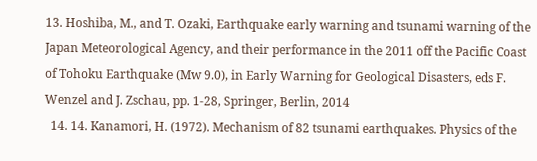13. Hoshiba, M., and T. Ozaki, Earthquake early warning and tsunami warning of the Japan Meteorological Agency, and their performance in the 2011 off the Pacific Coast of Tohoku Earthquake (Mw 9.0), in Early Warning for Geological Disasters, eds F. Wenzel and J. Zschau, pp. 1-28, Springer, Berlin, 2014
  14. 14. Kanamori, H. (1972). Mechanism of 82 tsunami earthquakes. Physics of the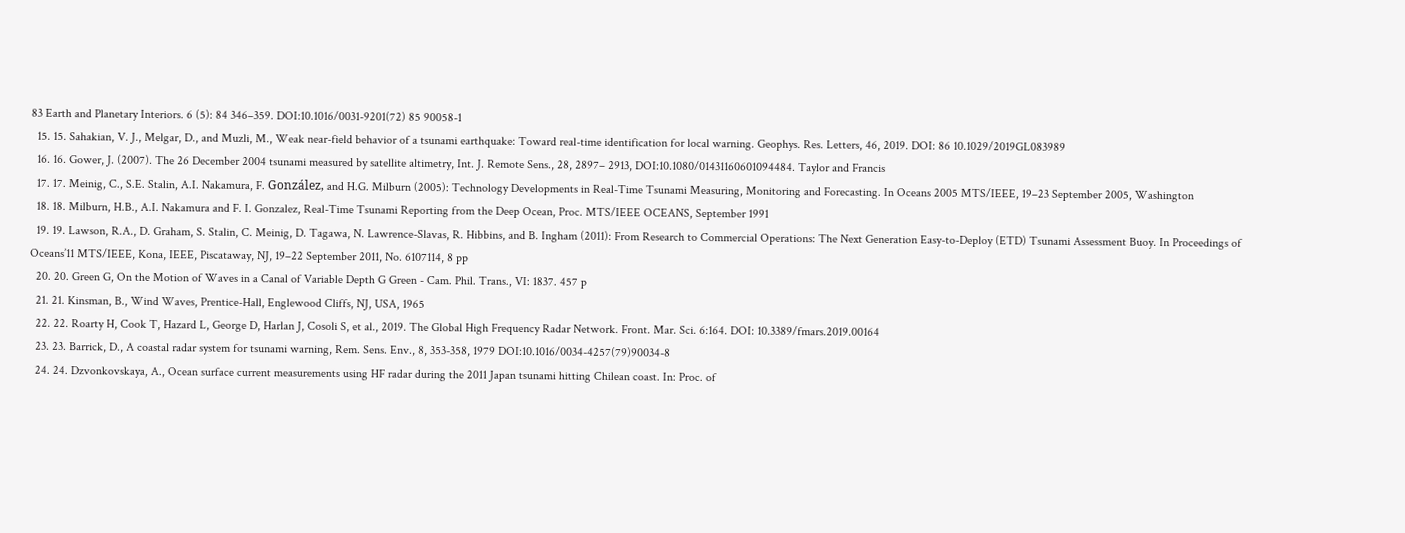83 Earth and Planetary Interiors. 6 (5): 84 346–359. DOI:10.1016/0031-9201(72) 85 90058-1
  15. 15. Sahakian, V. J., Melgar, D., and Muzli, M., Weak near-field behavior of a tsunami earthquake: Toward real-time identification for local warning. Geophys. Res. Letters, 46, 2019. DOI: 86 10.1029/2019GL083989
  16. 16. Gower, J. (2007). The 26 December 2004 tsunami measured by satellite altimetry, Int. J. Remote Sens., 28, 2897– 2913, DOI:10.1080/01431160601094484. Taylor and Francis
  17. 17. Meinig, C., S.E. Stalin, A.I. Nakamura, F. González, and H.G. Milburn (2005): Technology Developments in Real-Time Tsunami Measuring, Monitoring and Forecasting. In Oceans 2005 MTS/IEEE, 19–23 September 2005, Washington
  18. 18. Milburn, H.B., A.I. Nakamura and F. I. Gonzalez, Real-Time Tsunami Reporting from the Deep Ocean, Proc. MTS/IEEE OCEANS, September 1991
  19. 19. Lawson, R.A., D. Graham, S. Stalin, C. Meinig, D. Tagawa, N. Lawrence-Slavas, R. Hibbins, and B. Ingham (2011): From Research to Commercial Operations: The Next Generation Easy-to-Deploy (ETD) Tsunami Assessment Buoy. In Proceedings of Oceans’11 MTS/IEEE, Kona, IEEE, Piscataway, NJ, 19–22 September 2011, No. 6107114, 8 pp
  20. 20. Green G, On the Motion of Waves in a Canal of Variable Depth G Green - Cam. Phil. Trans., VI: 1837. 457 p
  21. 21. Kinsman, B., Wind Waves, Prentice-Hall, Englewood Cliffs, NJ, USA, 1965
  22. 22. Roarty H, Cook T, Hazard L, George D, Harlan J, Cosoli S, et al., 2019. The Global High Frequency Radar Network. Front. Mar. Sci. 6:164. DOI: 10.3389/fmars.2019.00164
  23. 23. Barrick, D., A coastal radar system for tsunami warning, Rem. Sens. Env., 8, 353-358, 1979 DOI:10.1016/0034-4257(79)90034-8
  24. 24. Dzvonkovskaya, A., Ocean surface current measurements using HF radar during the 2011 Japan tsunami hitting Chilean coast. In: Proc. of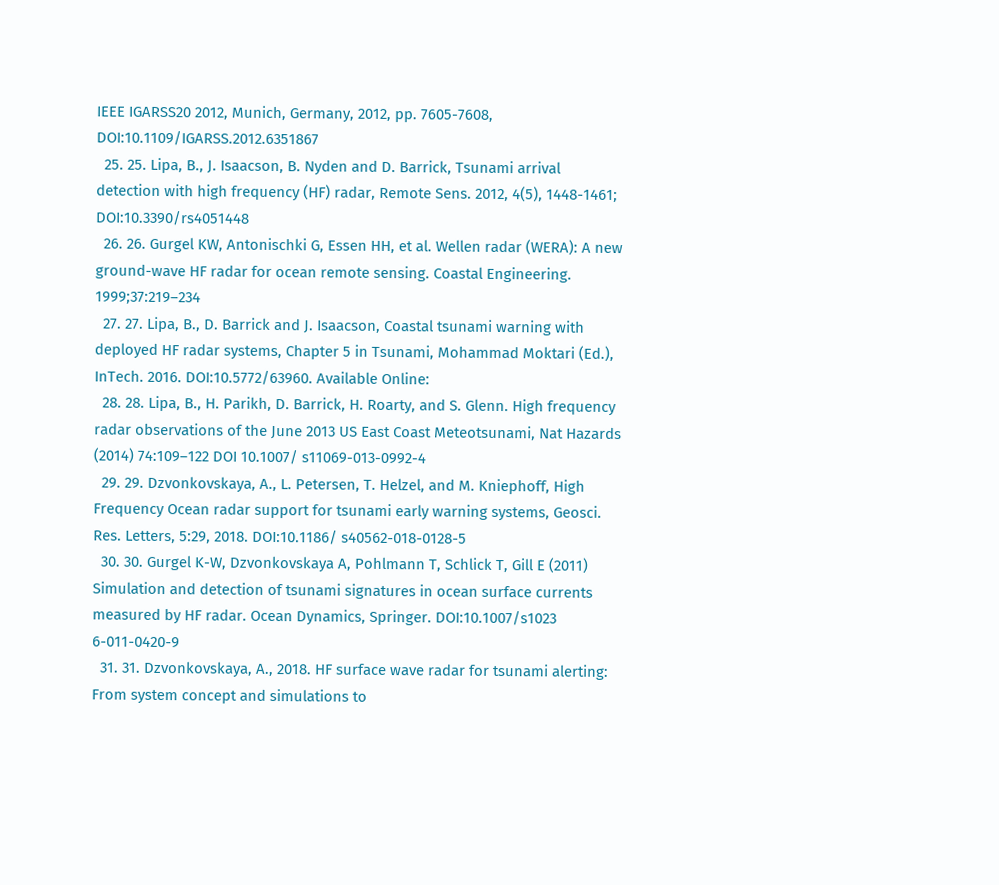IEEE IGARSS20 2012, Munich, Germany, 2012, pp. 7605-7608, DOI:10.1109/IGARSS.2012.6351867
  25. 25. Lipa, B., J. Isaacson, B. Nyden and D. Barrick, Tsunami arrival detection with high frequency (HF) radar, Remote Sens. 2012, 4(5), 1448-1461; DOI:10.3390/rs4051448
  26. 26. Gurgel KW, Antonischki G, Essen HH, et al. Wellen radar (WERA): A new ground-wave HF radar for ocean remote sensing. Coastal Engineering. 1999;37:219–234
  27. 27. Lipa, B., D. Barrick and J. Isaacson, Coastal tsunami warning with deployed HF radar systems, Chapter 5 in Tsunami, Mohammad Moktari (Ed.), InTech. 2016. DOI:10.5772/63960. Available Online:
  28. 28. Lipa, B., H. Parikh, D. Barrick, H. Roarty, and S. Glenn. High frequency radar observations of the June 2013 US East Coast Meteotsunami, Nat Hazards (2014) 74:109–122 DOI 10.1007/ s11069-013-0992-4
  29. 29. Dzvonkovskaya, A., L. Petersen, T. Helzel, and M. Kniephoff, High Frequency Ocean radar support for tsunami early warning systems, Geosci. Res. Letters, 5:29, 2018. DOI:10.1186/ s40562-018-0128-5
  30. 30. Gurgel K-W, Dzvonkovskaya A, Pohlmann T, Schlick T, Gill E (2011) Simulation and detection of tsunami signatures in ocean surface currents measured by HF radar. Ocean Dynamics, Springer. DOI:10.1007/s1023 6-011-0420-9
  31. 31. Dzvonkovskaya, A., 2018. HF surface wave radar for tsunami alerting: From system concept and simulations to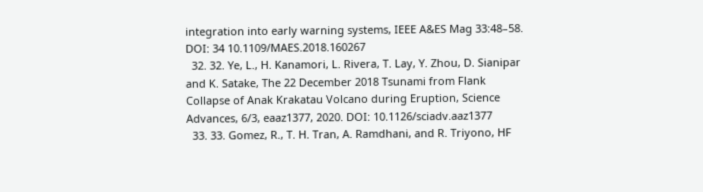integration into early warning systems, IEEE A&ES Mag 33:48–58. DOI: 34 10.1109/MAES.2018.160267
  32. 32. Ye, L., H. Kanamori, L. Rivera, T. Lay, Y. Zhou, D. Sianipar and K. Satake, The 22 December 2018 Tsunami from Flank Collapse of Anak Krakatau Volcano during Eruption, Science Advances, 6/3, eaaz1377, 2020. DOI: 10.1126/sciadv.aaz1377
  33. 33. Gomez, R., T. H. Tran, A. Ramdhani, and R. Triyono, HF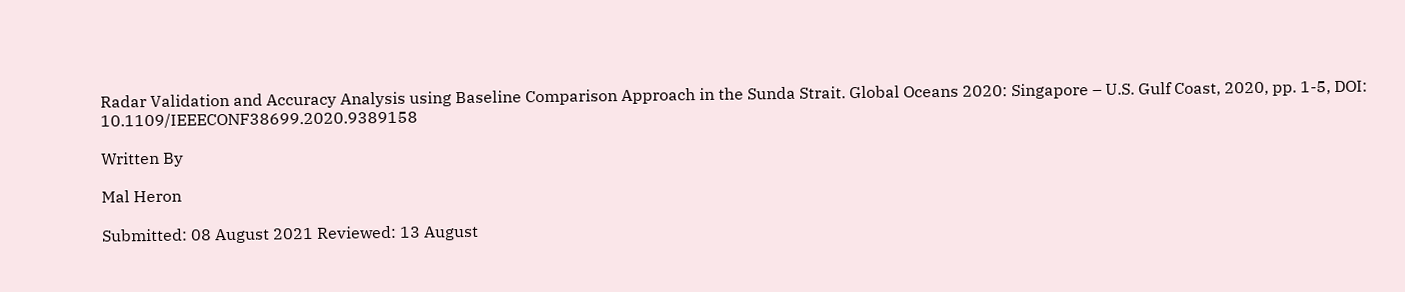Radar Validation and Accuracy Analysis using Baseline Comparison Approach in the Sunda Strait. Global Oceans 2020: Singapore – U.S. Gulf Coast, 2020, pp. 1-5, DOI: 10.1109/IEEECONF38699.2020.9389158

Written By

Mal Heron

Submitted: 08 August 2021 Reviewed: 13 August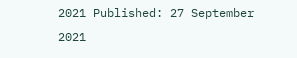2021 Published: 27 September 2021